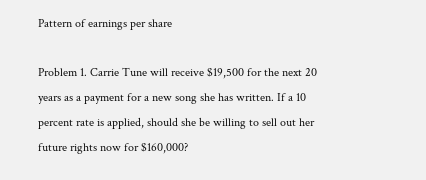Pattern of earnings per share

Problem 1. Carrie Tune will receive $19,500 for the next 20 years as a payment for a new song she has written. If a 10 percent rate is applied, should she be willing to sell out her future rights now for $160,000?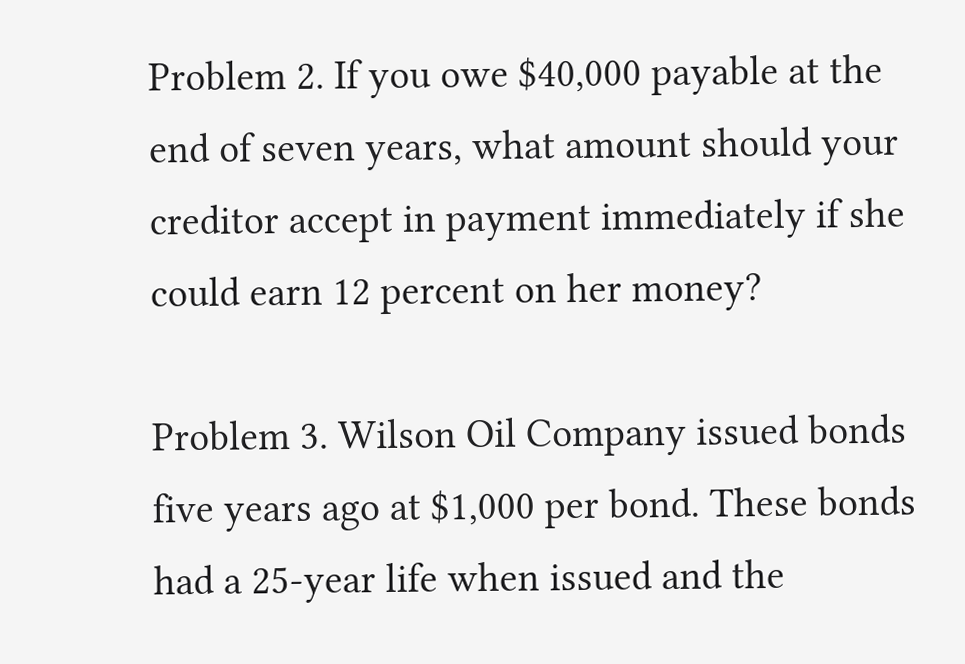Problem 2. If you owe $40,000 payable at the end of seven years, what amount should your creditor accept in payment immediately if she could earn 12 percent on her money?

Problem 3. Wilson Oil Company issued bonds five years ago at $1,000 per bond. These bonds had a 25-year life when issued and the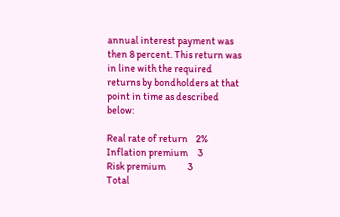annual interest payment was then 8 percent. This return was in line with the required returns by bondholders at that point in time as described below:

Real rate of return    2%
Inflation premium     3
Risk premium           3
Total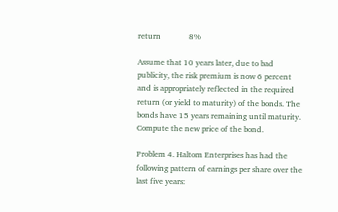return              8%

Assume that 10 years later, due to bad publicity, the risk premium is now 6 percent and is appropriately reflected in the required return (or yield to maturity) of the bonds. The bonds have 15 years remaining until maturity. Compute the new price of the bond.

Problem 4. Haltom Enterprises has had the following pattern of earnings per share over the last five years: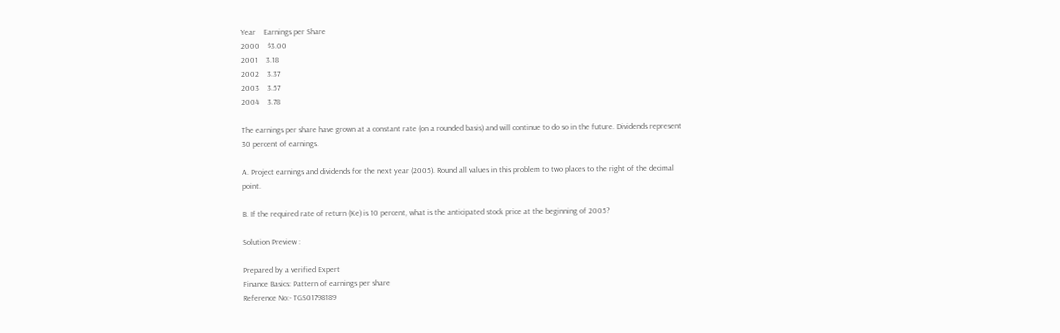Year    Earnings per Share
2000    $3.00
2001    3.18
2002    3.37
2003    3.57
2004    3.78

The earnings per share have grown at a constant rate (on a rounded basis) and will continue to do so in the future. Dividends represent 30 percent of earnings.

A. Project earnings and dividends for the next year (2005). Round all values in this problem to two places to the right of the decimal point.

B. If the required rate of return (Ke) is 10 percent, what is the anticipated stock price at the beginning of 2005?

Solution Preview :

Prepared by a verified Expert
Finance Basics: Pattern of earnings per share
Reference No:- TGS01798189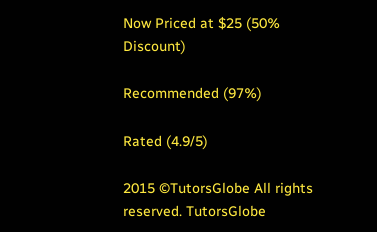Now Priced at $25 (50% Discount)

Recommended (97%)

Rated (4.9/5)

2015 ©TutorsGlobe All rights reserved. TutorsGlobe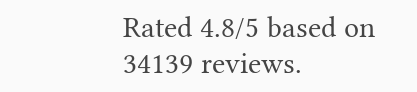Rated 4.8/5 based on 34139 reviews.